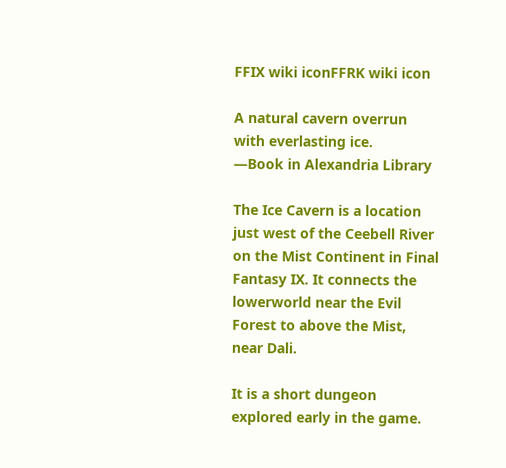FFIX wiki iconFFRK wiki icon

A natural cavern overrun with everlasting ice.
—Book in Alexandria Library

The Ice Cavern is a location just west of the Ceebell River on the Mist Continent in Final Fantasy IX. It connects the lowerworld near the Evil Forest to above the Mist, near Dali.

It is a short dungeon explored early in the game.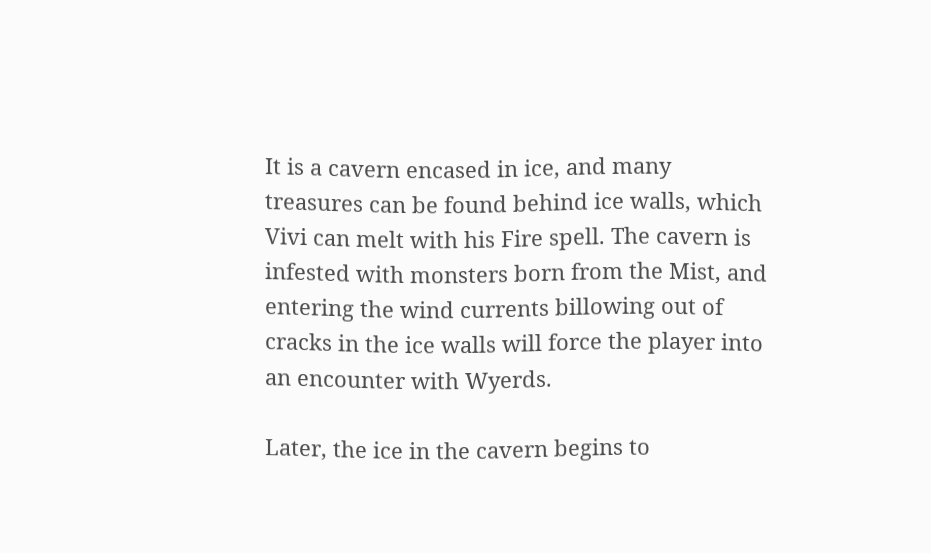It is a cavern encased in ice, and many treasures can be found behind ice walls, which Vivi can melt with his Fire spell. The cavern is infested with monsters born from the Mist, and entering the wind currents billowing out of cracks in the ice walls will force the player into an encounter with Wyerds.

Later, the ice in the cavern begins to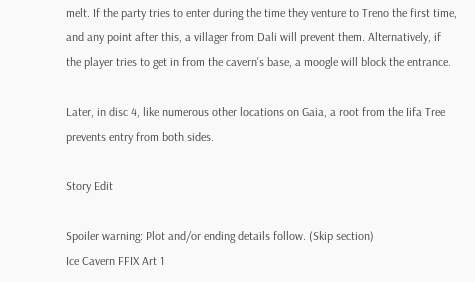melt. If the party tries to enter during the time they venture to Treno the first time, and any point after this, a villager from Dali will prevent them. Alternatively, if the player tries to get in from the cavern's base, a moogle will block the entrance.

Later, in disc 4, like numerous other locations on Gaia, a root from the Iifa Tree prevents entry from both sides.

Story Edit

Spoiler warning: Plot and/or ending details follow. (Skip section)
Ice Cavern FFIX Art 1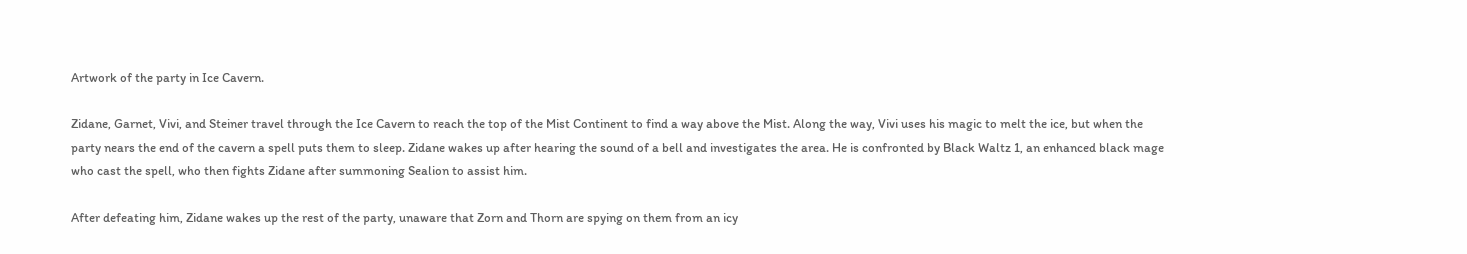Artwork of the party in Ice Cavern.

Zidane, Garnet, Vivi, and Steiner travel through the Ice Cavern to reach the top of the Mist Continent to find a way above the Mist. Along the way, Vivi uses his magic to melt the ice, but when the party nears the end of the cavern a spell puts them to sleep. Zidane wakes up after hearing the sound of a bell and investigates the area. He is confronted by Black Waltz 1, an enhanced black mage who cast the spell, who then fights Zidane after summoning Sealion to assist him.

After defeating him, Zidane wakes up the rest of the party, unaware that Zorn and Thorn are spying on them from an icy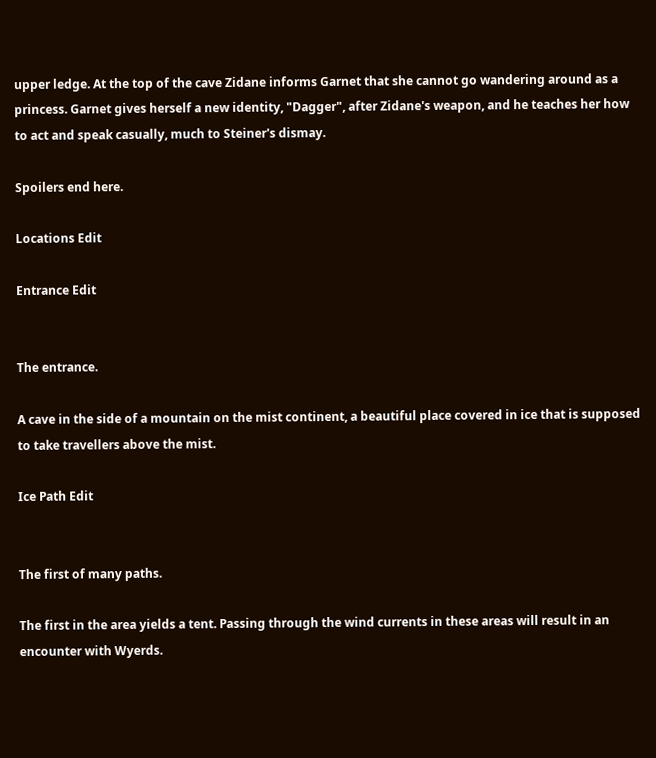upper ledge. At the top of the cave Zidane informs Garnet that she cannot go wandering around as a princess. Garnet gives herself a new identity, "Dagger", after Zidane's weapon, and he teaches her how to act and speak casually, much to Steiner's dismay.

Spoilers end here.

Locations Edit

Entrance Edit


The entrance.

A cave in the side of a mountain on the mist continent, a beautiful place covered in ice that is supposed to take travellers above the mist.

Ice Path Edit


The first of many paths.

The first in the area yields a tent. Passing through the wind currents in these areas will result in an encounter with Wyerds.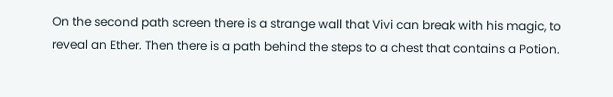On the second path screen there is a strange wall that Vivi can break with his magic, to reveal an Ether. Then there is a path behind the steps to a chest that contains a Potion.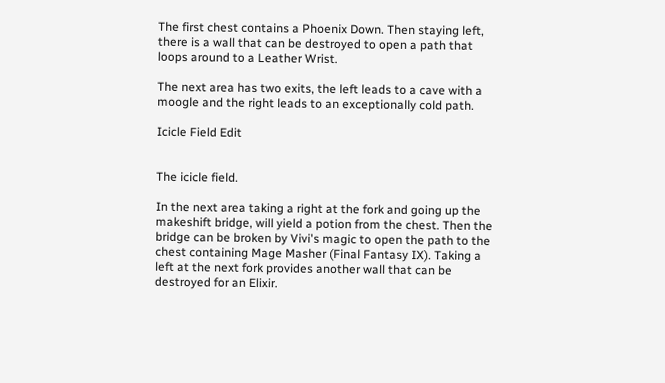The first chest contains a Phoenix Down. Then staying left, there is a wall that can be destroyed to open a path that loops around to a Leather Wrist.

The next area has two exits, the left leads to a cave with a moogle and the right leads to an exceptionally cold path.

Icicle Field Edit


The icicle field.

In the next area taking a right at the fork and going up the makeshift bridge, will yield a potion from the chest. Then the bridge can be broken by Vivi's magic to open the path to the chest containing Mage Masher (Final Fantasy IX). Taking a left at the next fork provides another wall that can be destroyed for an Elixir.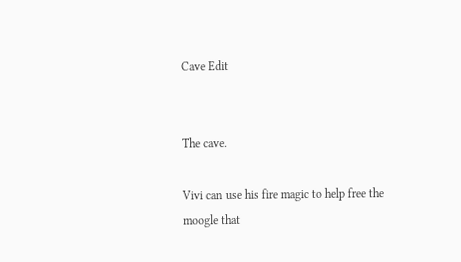Cave Edit


The cave.

Vivi can use his fire magic to help free the moogle that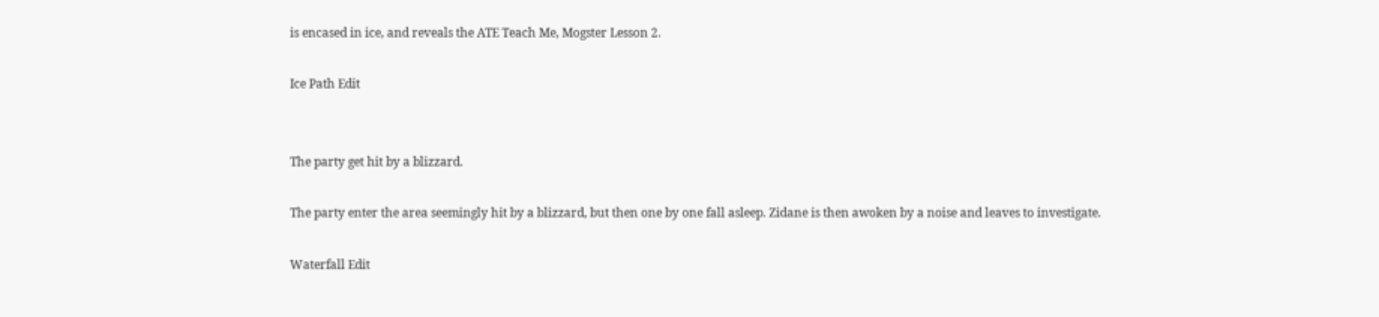is encased in ice, and reveals the ATE Teach Me, Mogster Lesson 2.

Ice Path Edit


The party get hit by a blizzard.

The party enter the area seemingly hit by a blizzard, but then one by one fall asleep. Zidane is then awoken by a noise and leaves to investigate.

Waterfall Edit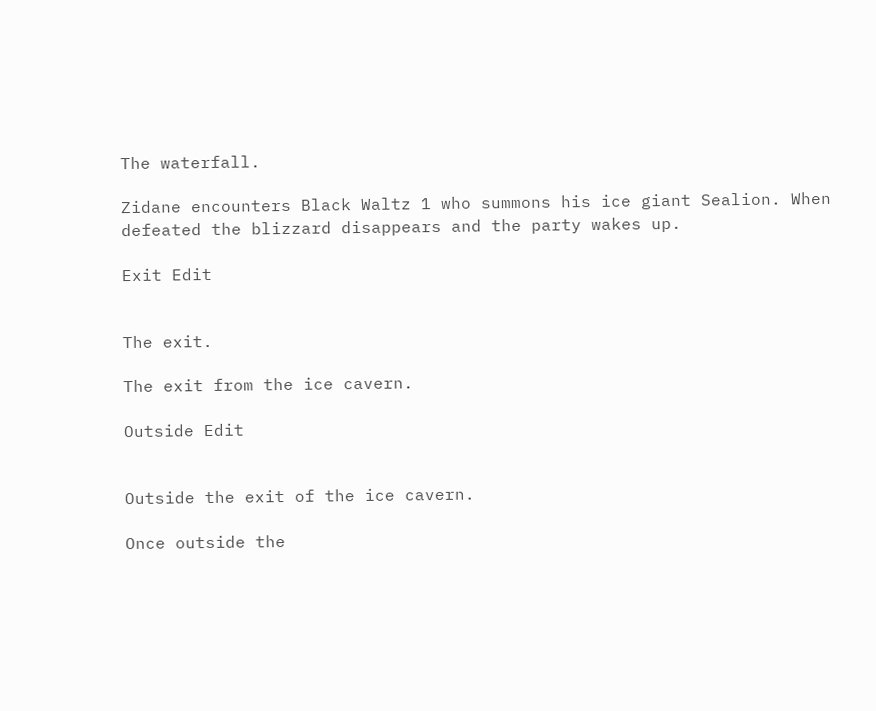The waterfall.

Zidane encounters Black Waltz 1 who summons his ice giant Sealion. When defeated the blizzard disappears and the party wakes up.

Exit Edit


The exit.

The exit from the ice cavern.

Outside Edit


Outside the exit of the ice cavern.

Once outside the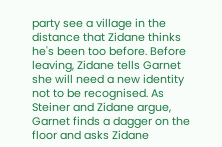party see a village in the distance that Zidane thinks he's been too before. Before leaving, Zidane tells Garnet she will need a new identity not to be recognised. As Steiner and Zidane argue, Garnet finds a dagger on the floor and asks Zidane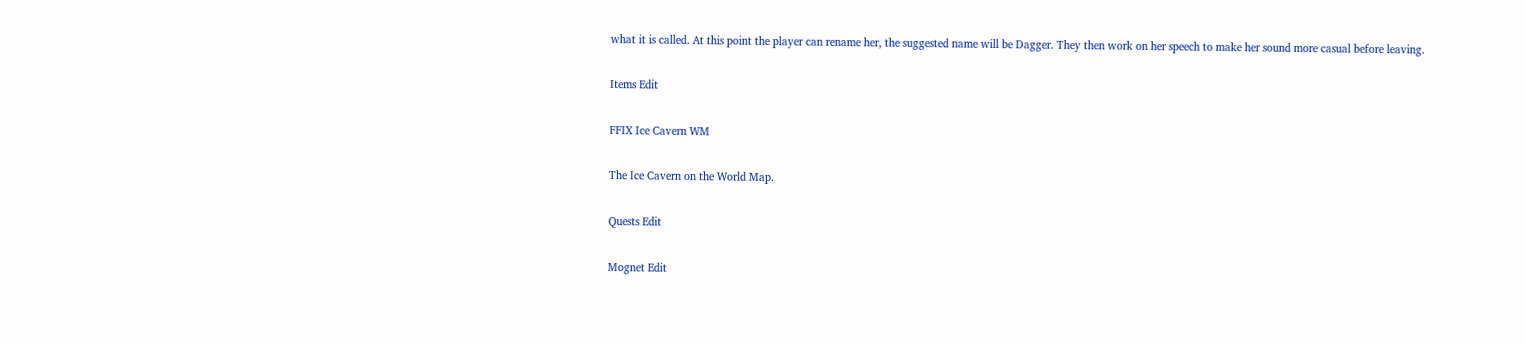what it is called. At this point the player can rename her, the suggested name will be Dagger. They then work on her speech to make her sound more casual before leaving.

Items Edit

FFIX Ice Cavern WM

The Ice Cavern on the World Map.

Quests Edit

Mognet Edit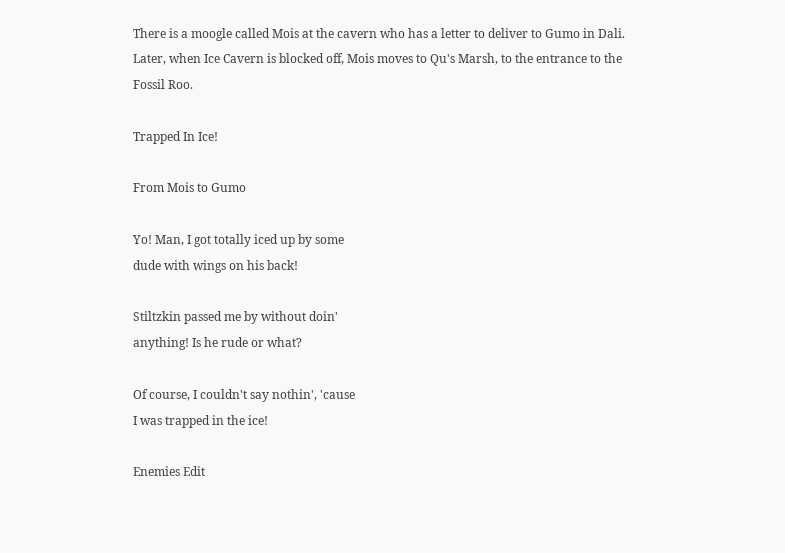There is a moogle called Mois at the cavern who has a letter to deliver to Gumo in Dali. Later, when Ice Cavern is blocked off, Mois moves to Qu's Marsh, to the entrance to the Fossil Roo.

Trapped In Ice!

From Mois to Gumo

Yo! Man, I got totally iced up by some
dude with wings on his back!

Stiltzkin passed me by without doin'
anything! Is he rude or what?

Of course, I couldn't say nothin', 'cause
I was trapped in the ice!

Enemies Edit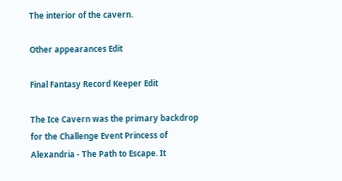The interior of the cavern.

Other appearances Edit

Final Fantasy Record Keeper Edit

The Ice Cavern was the primary backdrop for the Challenge Event Princess of Alexandria - The Path to Escape. It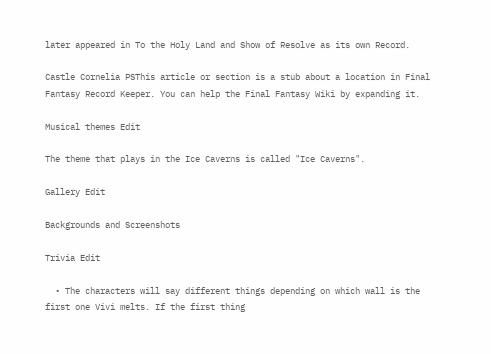later appeared in To the Holy Land and Show of Resolve as its own Record.

Castle Cornelia PSThis article or section is a stub about a location in Final Fantasy Record Keeper. You can help the Final Fantasy Wiki by expanding it.

Musical themes Edit

The theme that plays in the Ice Caverns is called "Ice Caverns".

Gallery Edit

Backgrounds and Screenshots

Trivia Edit

  • The characters will say different things depending on which wall is the first one Vivi melts. If the first thing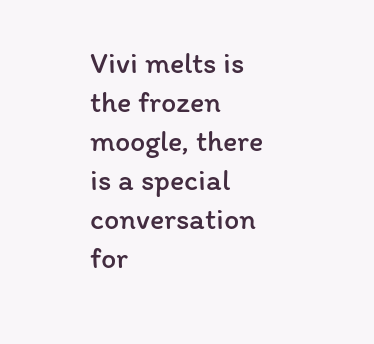Vivi melts is the frozen moogle, there is a special conversation for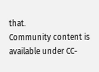that.
Community content is available under CC-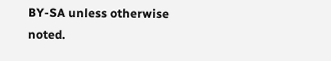BY-SA unless otherwise noted.